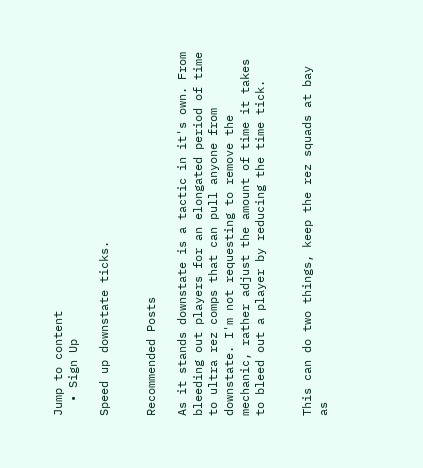Jump to content
  • Sign Up

Speed up downstate ticks.


Recommended Posts

As it stands downstate is a tactic in it's own. From bleeding out players for an elongated period of time to ultra rez comps that can pull anyone from downstate. I'm not requesting to remove the mechanic, rather adjust the amount of time it takes to bleed out a player by reducing the time tick.


This can do two things, keep the rez squads at bay as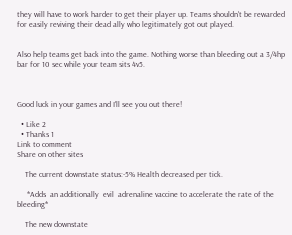they will have to work harder to get their player up. Teams shouldn't be rewarded for easily reviving their dead ally who legitimately got out played.


Also help teams get back into the game. Nothing worse than bleeding out a 3/4hp bar for 10 sec while your team sits 4v5.



Good luck in your games and I'll see you out there!

  • Like 2
  • Thanks 1
Link to comment
Share on other sites

    The current downstate status:-5% Health decreased per tick.

     *Adds  an additionally  evil  adrenaline vaccine to accelerate the rate of the bleeding*

    The new downstate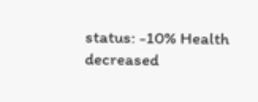status: -10% Health decreased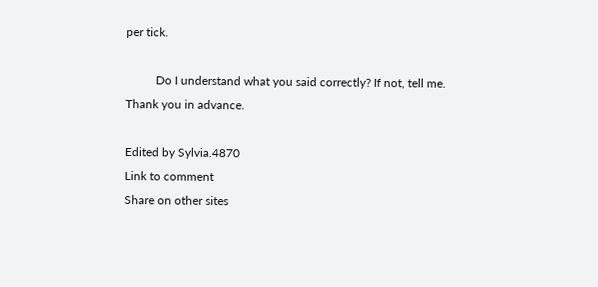per tick.

          Do I understand what you said correctly? If not, tell me. Thank you in advance.

Edited by Sylvia.4870
Link to comment
Share on other sites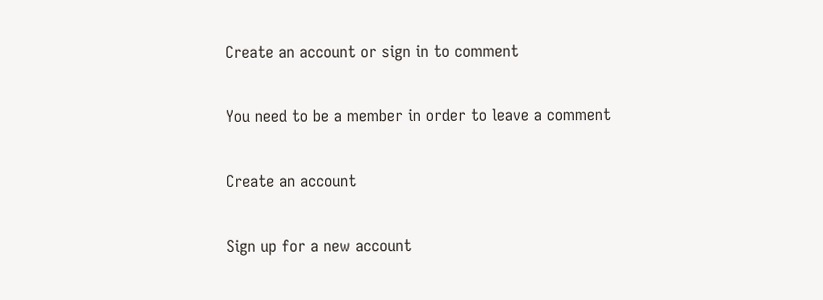Create an account or sign in to comment

You need to be a member in order to leave a comment

Create an account

Sign up for a new account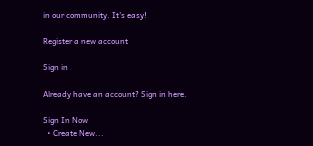in our community. It's easy!

Register a new account

Sign in

Already have an account? Sign in here.

Sign In Now
  • Create New...